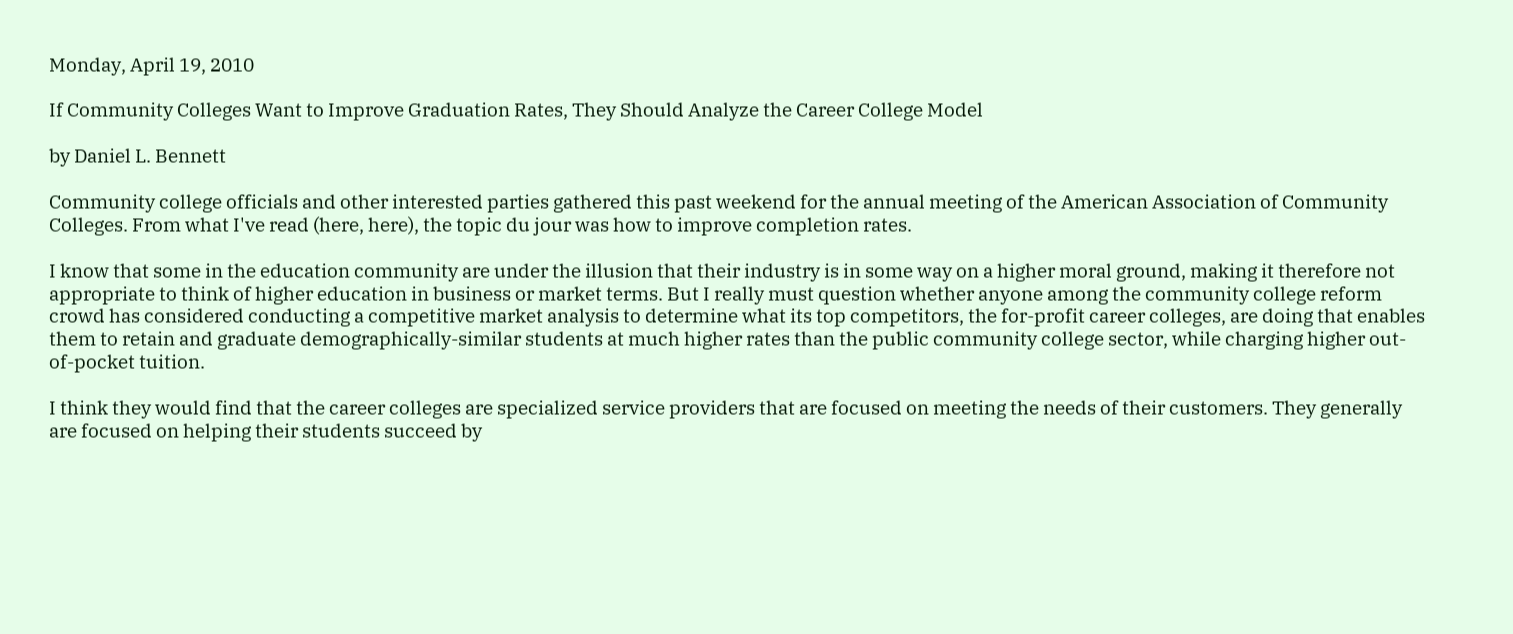Monday, April 19, 2010

If Community Colleges Want to Improve Graduation Rates, They Should Analyze the Career College Model

by Daniel L. Bennett

Community college officials and other interested parties gathered this past weekend for the annual meeting of the American Association of Community Colleges. From what I've read (here, here), the topic du jour was how to improve completion rates.

I know that some in the education community are under the illusion that their industry is in some way on a higher moral ground, making it therefore not appropriate to think of higher education in business or market terms. But I really must question whether anyone among the community college reform crowd has considered conducting a competitive market analysis to determine what its top competitors, the for-profit career colleges, are doing that enables them to retain and graduate demographically-similar students at much higher rates than the public community college sector, while charging higher out-of-pocket tuition.

I think they would find that the career colleges are specialized service providers that are focused on meeting the needs of their customers. They generally are focused on helping their students succeed by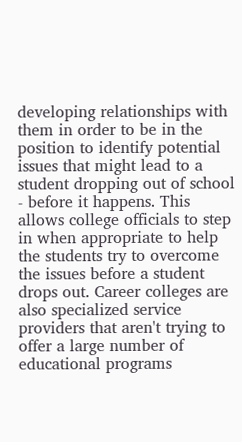developing relationships with them in order to be in the position to identify potential issues that might lead to a student dropping out of school - before it happens. This allows college officials to step in when appropriate to help the students try to overcome the issues before a student drops out. Career colleges are also specialized service providers that aren't trying to offer a large number of educational programs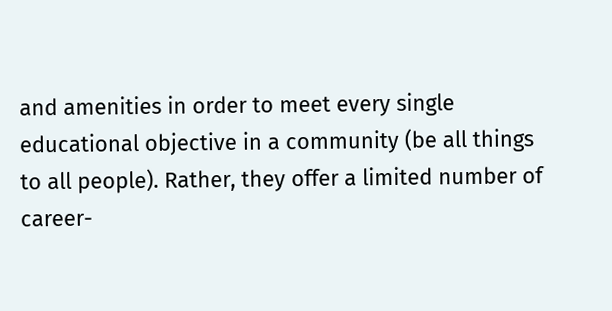and amenities in order to meet every single educational objective in a community (be all things to all people). Rather, they offer a limited number of career-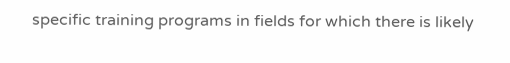specific training programs in fields for which there is likely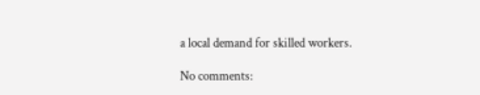a local demand for skilled workers.

No comments: